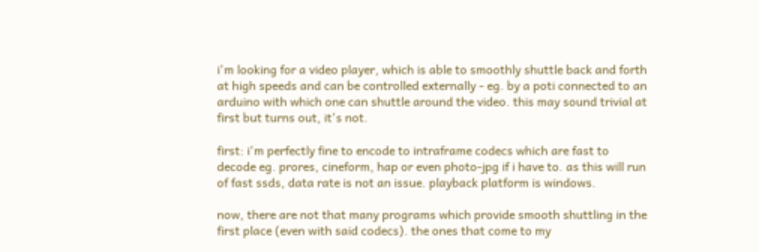i'm looking for a video player, which is able to smoothly shuttle back and forth at high speeds and can be controlled externally - eg. by a poti connected to an arduino with which one can shuttle around the video. this may sound trivial at first but turns out, it's not.

first: i'm perfectly fine to encode to intraframe codecs which are fast to decode eg. prores, cineform, hap or even photo-jpg if i have to. as this will run of fast ssds, data rate is not an issue. playback platform is windows.

now, there are not that many programs which provide smooth shuttling in the first place (even with said codecs). the ones that come to my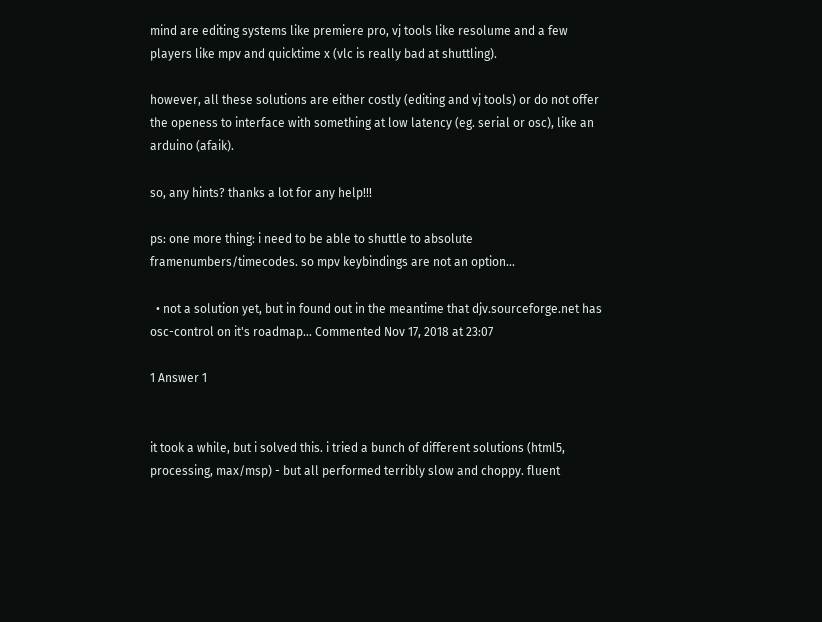mind are editing systems like premiere pro, vj tools like resolume and a few players like mpv and quicktime x (vlc is really bad at shuttling).

however, all these solutions are either costly (editing and vj tools) or do not offer the openess to interface with something at low latency (eg. serial or osc), like an arduino (afaik).

so, any hints? thanks a lot for any help!!!

ps: one more thing: i need to be able to shuttle to absolute framenumbers/timecodes. so mpv keybindings are not an option...

  • not a solution yet, but in found out in the meantime that djv.sourceforge.net has osc-control on it's roadmap... Commented Nov 17, 2018 at 23:07

1 Answer 1


it took a while, but i solved this. i tried a bunch of different solutions (html5, processing, max/msp) - but all performed terribly slow and choppy. fluent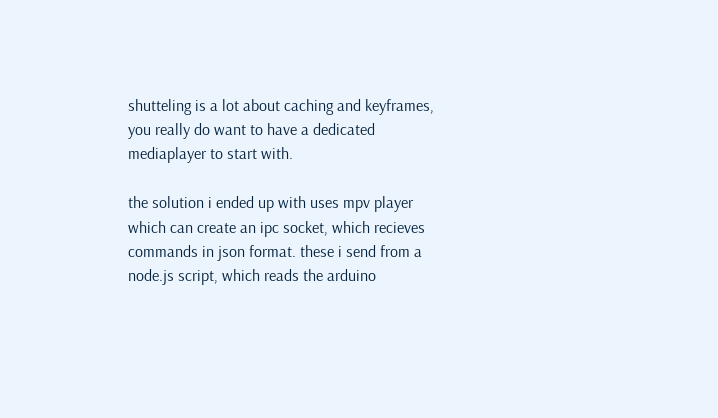shutteling is a lot about caching and keyframes, you really do want to have a dedicated mediaplayer to start with.

the solution i ended up with uses mpv player which can create an ipc socket, which recieves commands in json format. these i send from a node.js script, which reads the arduino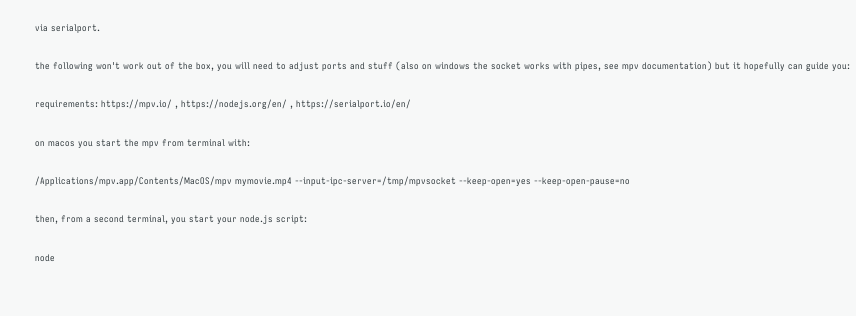via serialport.

the following won't work out of the box, you will need to adjust ports and stuff (also on windows the socket works with pipes, see mpv documentation) but it hopefully can guide you:

requirements: https://mpv.io/ , https://nodejs.org/en/ , https://serialport.io/en/

on macos you start the mpv from terminal with:

/Applications/mpv.app/Contents/MacOS/mpv mymovie.mp4 --input-ipc-server=/tmp/mpvsocket --keep-open=yes --keep-open-pause=no

then, from a second terminal, you start your node.js script:

node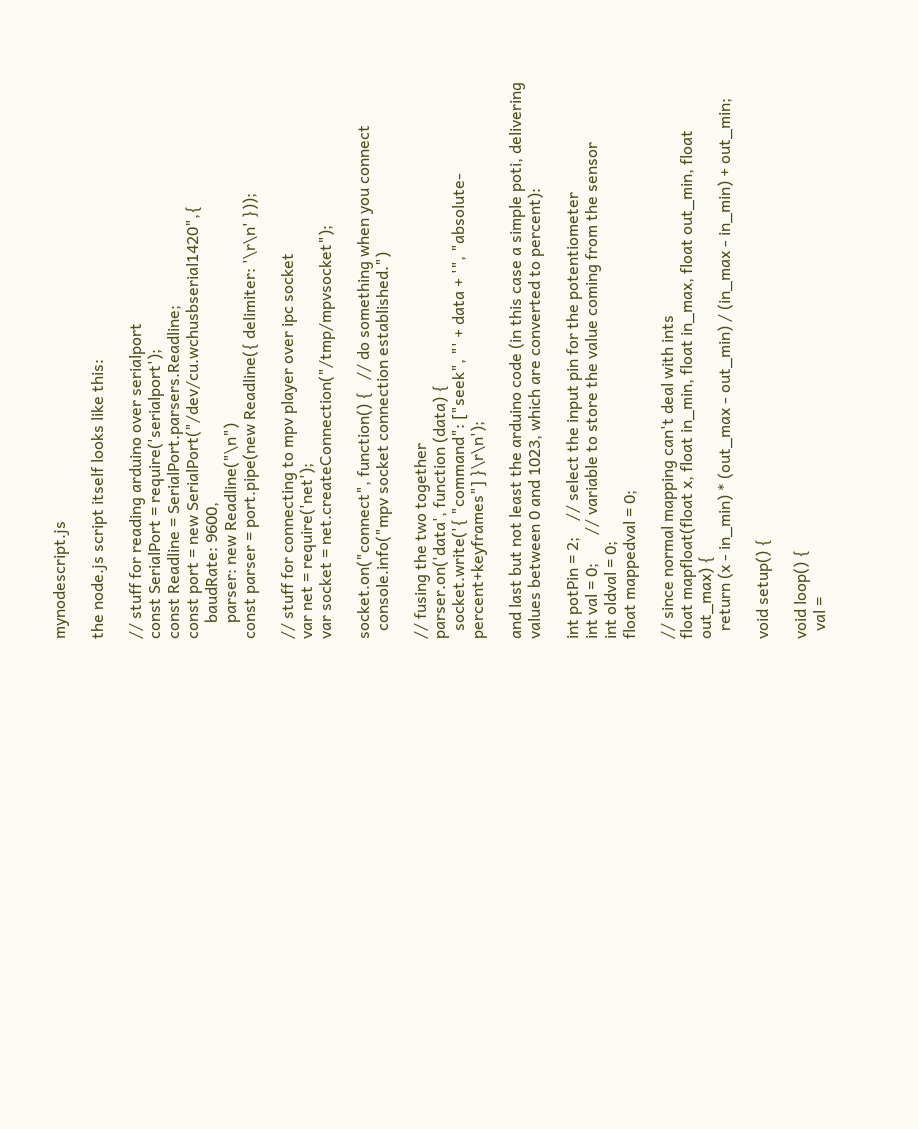mynodescript.js

the node.js script itself looks like this:

// stuff for reading arduino over serialport
const SerialPort = require('serialport');
const Readline = SerialPort.parsers.Readline;
const port = new SerialPort("/dev/cu.wchusbserial1420",{
    baudRate: 9600,
    parser: new Readline("\n")
const parser = port.pipe(new Readline({ delimiter: '\r\n' }));

// stuff for connecting to mpv player over ipc socket
var net = require('net');
var socket = net.createConnection("/tmp/mpvsocket");

socket.on("connect", function() {   // do something when you connect
  console.info("mpv socket connection established.")

// fusing the two together
parser.on('data', function (data) {
  socket.write('{ "command": ["seek", "' + data + '", "absolute-percent+keyframes"] }\r\n');

and last but not least the arduino code (in this case a simple poti, delivering values between 0 and 1023, which are converted to percent):

int potPin = 2;    // select the input pin for the potentiometer
int val = 0;       // variable to store the value coming from the sensor
int oldval = 0;
float mappedval = 0;

// since normal mapping can't deal with ints
float mapfloat(float x, float in_min, float in_max, float out_min, float out_max) {
  return (x - in_min) * (out_max - out_min) / (in_max - in_min) + out_min;

void setup() {

void loop() {
  val =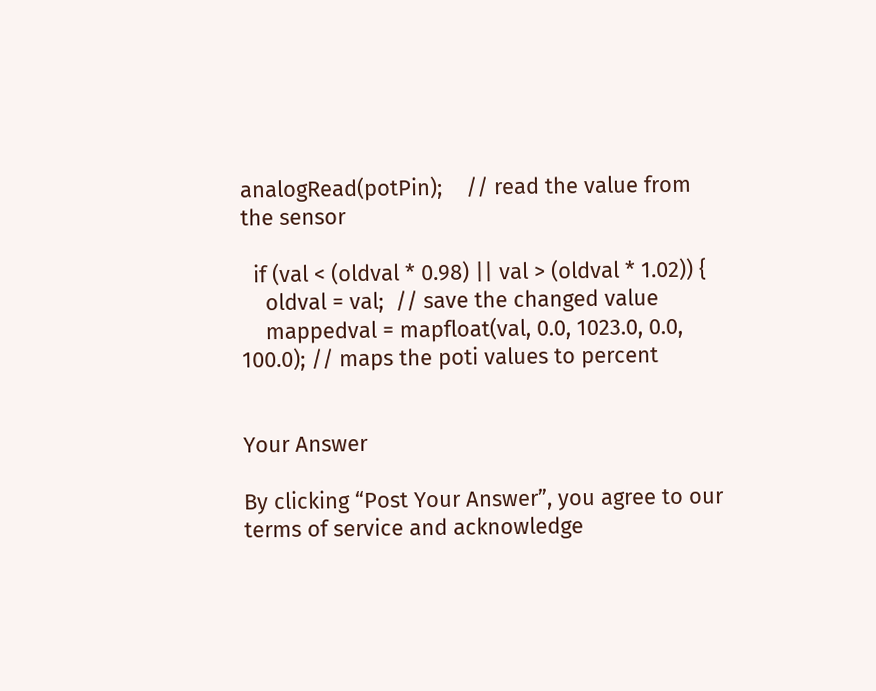analogRead(potPin);    // read the value from the sensor

  if (val < (oldval * 0.98) || val > (oldval * 1.02)) {
    oldval = val;  // save the changed value
    mappedval = mapfloat(val, 0.0, 1023.0, 0.0, 100.0); // maps the poti values to percent


Your Answer

By clicking “Post Your Answer”, you agree to our terms of service and acknowledge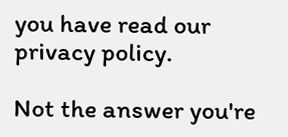you have read our privacy policy.

Not the answer you're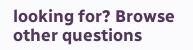looking for? Browse other questions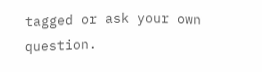tagged or ask your own question.